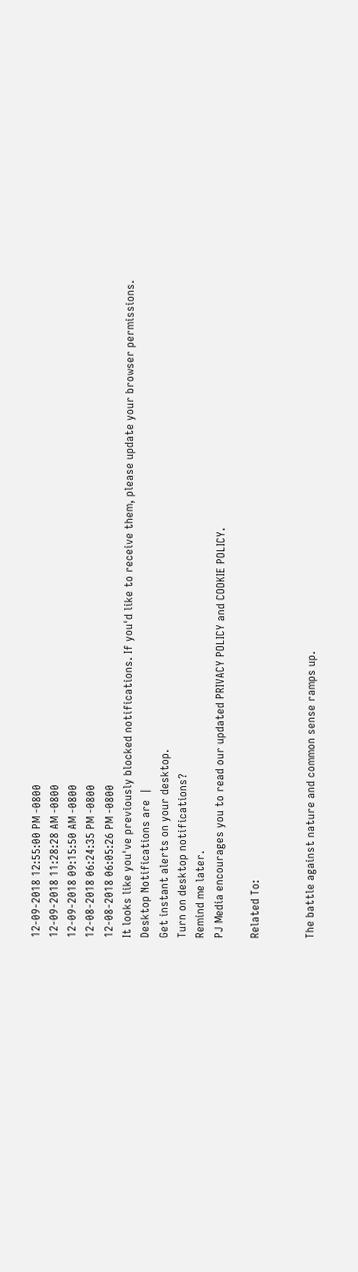12-09-2018 12:55:00 PM -0800
12-09-2018 11:28:28 AM -0800
12-09-2018 09:15:50 AM -0800
12-08-2018 06:24:35 PM -0800
12-08-2018 06:05:26 PM -0800
It looks like you've previously blocked notifications. If you'd like to receive them, please update your browser permissions.
Desktop Notifications are  |
Get instant alerts on your desktop.
Turn on desktop notifications?
Remind me later.
PJ Media encourages you to read our updated PRIVACY POLICY and COOKIE POLICY.

Related To:


The battle against nature and common sense ramps up.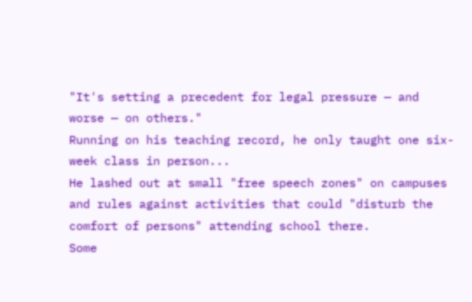"It's setting a precedent for legal pressure — and worse — on others."
Running on his teaching record, he only taught one six-week class in person...
He lashed out at small "free speech zones" on campuses and rules against activities that could "disturb the comfort of persons" attending school there.
Some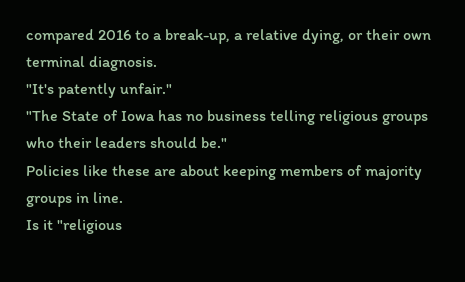compared 2016 to a break-up, a relative dying, or their own terminal diagnosis.
"It's patently unfair."
"The State of Iowa has no business telling religious groups who their leaders should be."
Policies like these are about keeping members of majority groups in line.
Is it "religious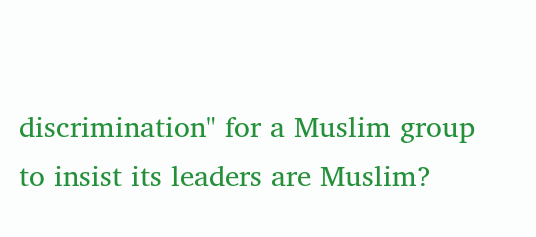discrimination" for a Muslim group to insist its leaders are Muslim?